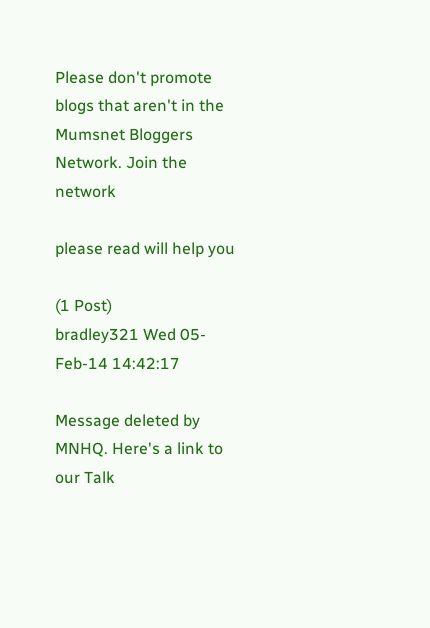Please don't promote blogs that aren't in the Mumsnet Bloggers Network. Join the network

please read will help you

(1 Post)
bradley321 Wed 05-Feb-14 14:42:17

Message deleted by MNHQ. Here's a link to our Talk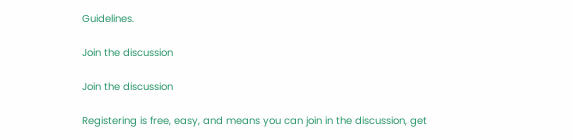Guidelines.

Join the discussion

Join the discussion

Registering is free, easy, and means you can join in the discussion, get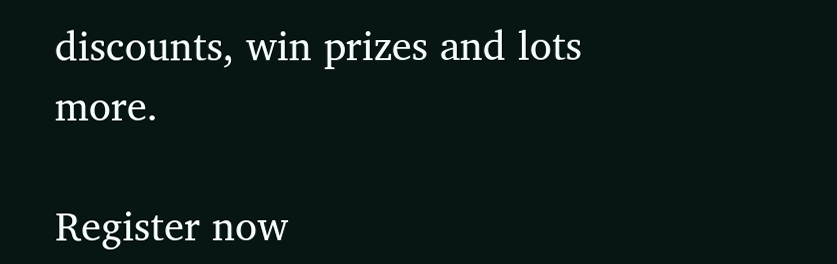discounts, win prizes and lots more.

Register now